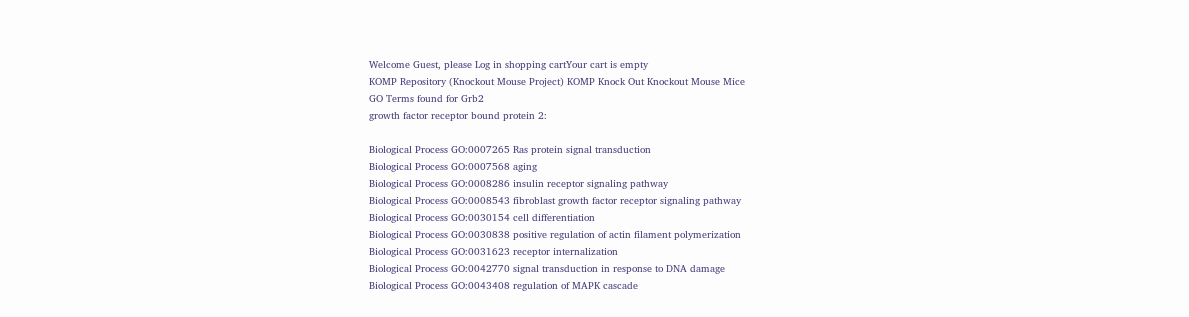Welcome Guest, please Log in shopping cartYour cart is empty
KOMP Repository (Knockout Mouse Project) KOMP Knock Out Knockout Mouse Mice
GO Terms found for Grb2
growth factor receptor bound protein 2:

Biological Process GO:0007265 Ras protein signal transduction
Biological Process GO:0007568 aging
Biological Process GO:0008286 insulin receptor signaling pathway
Biological Process GO:0008543 fibroblast growth factor receptor signaling pathway
Biological Process GO:0030154 cell differentiation
Biological Process GO:0030838 positive regulation of actin filament polymerization
Biological Process GO:0031623 receptor internalization
Biological Process GO:0042770 signal transduction in response to DNA damage
Biological Process GO:0043408 regulation of MAPK cascade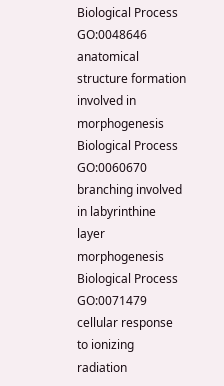Biological Process GO:0048646 anatomical structure formation involved in morphogenesis
Biological Process GO:0060670 branching involved in labyrinthine layer morphogenesis
Biological Process GO:0071479 cellular response to ionizing radiation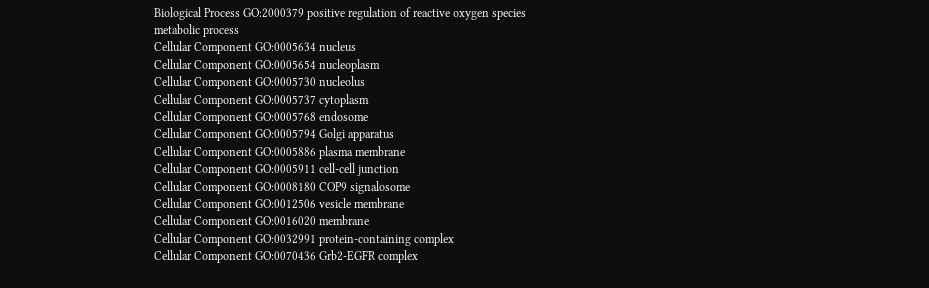Biological Process GO:2000379 positive regulation of reactive oxygen species metabolic process
Cellular Component GO:0005634 nucleus
Cellular Component GO:0005654 nucleoplasm
Cellular Component GO:0005730 nucleolus
Cellular Component GO:0005737 cytoplasm
Cellular Component GO:0005768 endosome
Cellular Component GO:0005794 Golgi apparatus
Cellular Component GO:0005886 plasma membrane
Cellular Component GO:0005911 cell-cell junction
Cellular Component GO:0008180 COP9 signalosome
Cellular Component GO:0012506 vesicle membrane
Cellular Component GO:0016020 membrane
Cellular Component GO:0032991 protein-containing complex
Cellular Component GO:0070436 Grb2-EGFR complex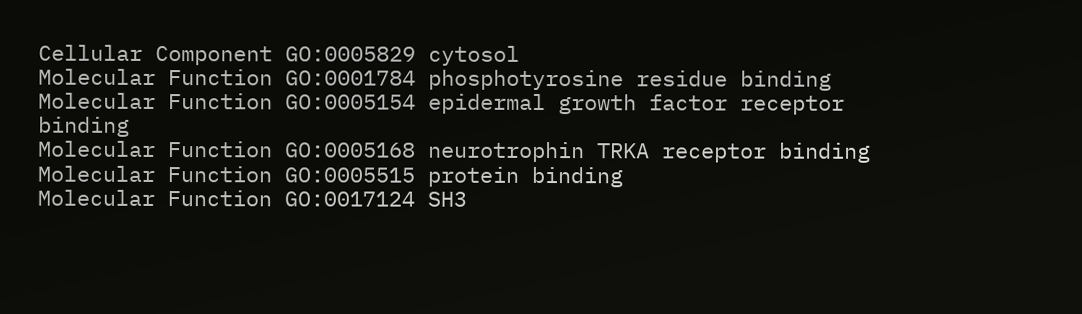Cellular Component GO:0005829 cytosol
Molecular Function GO:0001784 phosphotyrosine residue binding
Molecular Function GO:0005154 epidermal growth factor receptor binding
Molecular Function GO:0005168 neurotrophin TRKA receptor binding
Molecular Function GO:0005515 protein binding
Molecular Function GO:0017124 SH3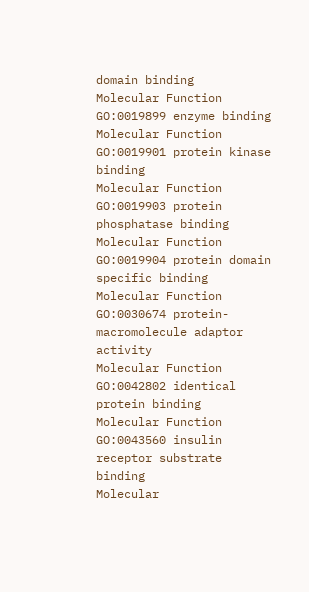domain binding
Molecular Function GO:0019899 enzyme binding
Molecular Function GO:0019901 protein kinase binding
Molecular Function GO:0019903 protein phosphatase binding
Molecular Function GO:0019904 protein domain specific binding
Molecular Function GO:0030674 protein-macromolecule adaptor activity
Molecular Function GO:0042802 identical protein binding
Molecular Function GO:0043560 insulin receptor substrate binding
Molecular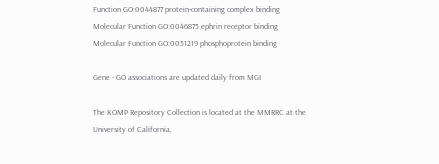Function GO:0044877 protein-containing complex binding
Molecular Function GO:0046875 ephrin receptor binding
Molecular Function GO:0051219 phosphoprotein binding

Gene - GO associations are updated daily from MGI

The KOMP Repository Collection is located at the MMRRC at the University of California,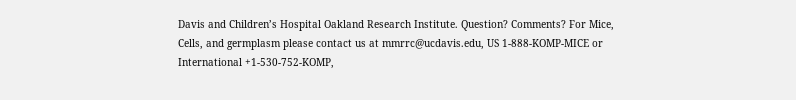Davis and Children’s Hospital Oakland Research Institute. Question? Comments? For Mice, Cells, and germplasm please contact us at mmrrc@ucdavis.edu, US 1-888-KOMP-MICE or International +1-530-752-KOMP,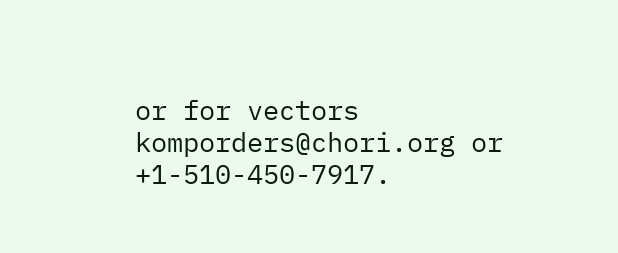or for vectors komporders@chori.org or +1-510-450-7917.